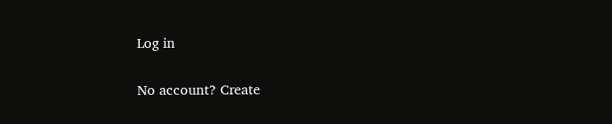Log in

No account? Create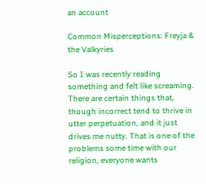an account

Common Misperceptions: Freyja & the Valkyries

So I was recently reading something and felt like screaming. There are certain things that, though incorrect tend to thrive in utter perpetuation, and it just drives me nutty. That is one of the problems some time with our religion, everyone wants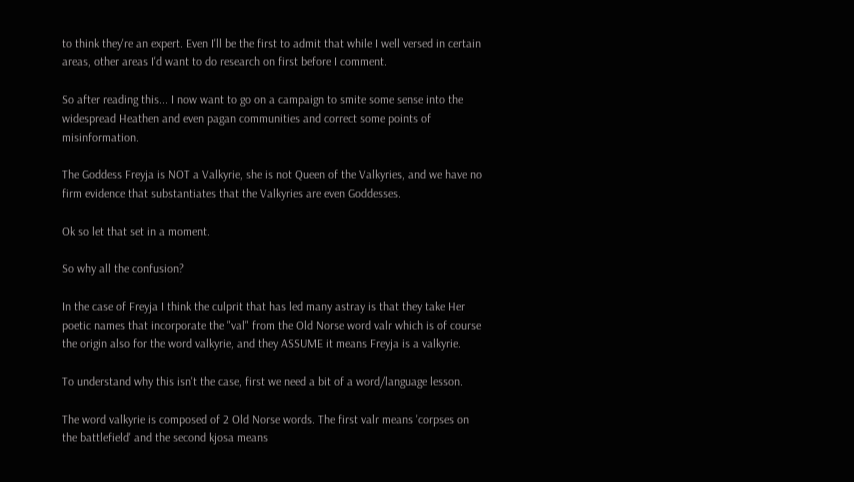to think they're an expert. Even I'll be the first to admit that while I well versed in certain areas, other areas I'd want to do research on first before I comment.

So after reading this... I now want to go on a campaign to smite some sense into the widespread Heathen and even pagan communities and correct some points of misinformation.

The Goddess Freyja is NOT a Valkyrie, she is not Queen of the Valkyries, and we have no firm evidence that substantiates that the Valkyries are even Goddesses.

Ok so let that set in a moment.

So why all the confusion?

In the case of Freyja I think the culprit that has led many astray is that they take Her poetic names that incorporate the "val" from the Old Norse word valr which is of course the origin also for the word valkyrie, and they ASSUME it means Freyja is a valkyrie.

To understand why this isn't the case, first we need a bit of a word/language lesson.

The word valkyrie is composed of 2 Old Norse words. The first valr means 'corpses on the battlefield' and the second kjosa means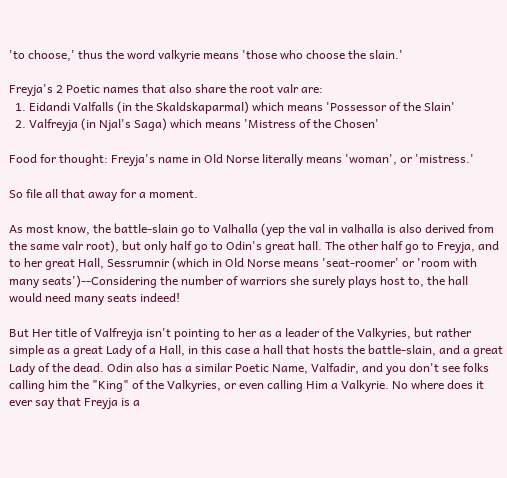'to choose,' thus the word valkyrie means 'those who choose the slain.'

Freyja's 2 Poetic names that also share the root valr are:
  1. Eidandi Valfalls (in the Skaldskaparmal) which means 'Possessor of the Slain'
  2. Valfreyja (in Njal's Saga) which means 'Mistress of the Chosen'

Food for thought: Freyja's name in Old Norse literally means 'woman', or 'mistress.'

So file all that away for a moment.

As most know, the battle-slain go to Valhalla (yep the val in valhalla is also derived from the same valr root), but only half go to Odin's great hall. The other half go to Freyja, and to her great Hall, Sessrumnir (which in Old Norse means 'seat-roomer' or 'room with many seats')--Considering the number of warriors she surely plays host to, the hall would need many seats indeed!

But Her title of Valfreyja isn't pointing to her as a leader of the Valkyries, but rather simple as a great Lady of a Hall, in this case a hall that hosts the battle-slain, and a great Lady of the dead. Odin also has a similar Poetic Name, Valfadir, and you don't see folks calling him the "King" of the Valkyries, or even calling Him a Valkyrie. No where does it ever say that Freyja is a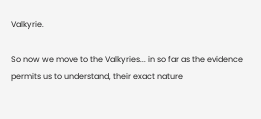Valkyrie.

So now we move to the Valkyries... in so far as the evidence permits us to understand, their exact nature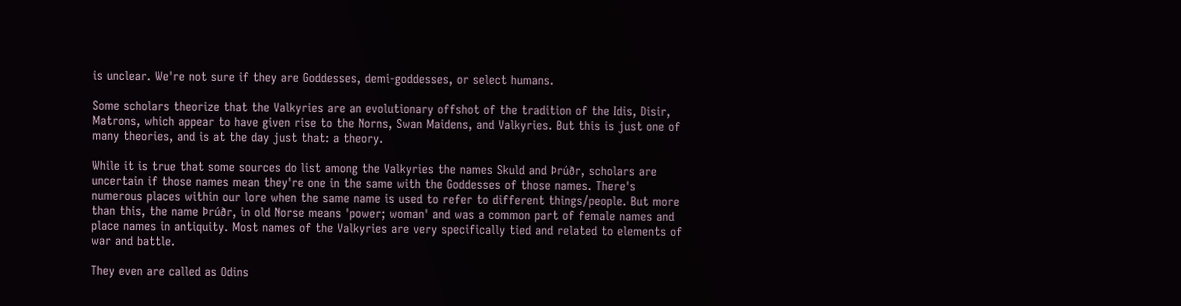is unclear. We're not sure if they are Goddesses, demi-goddesses, or select humans.

Some scholars theorize that the Valkyries are an evolutionary offshot of the tradition of the Idis, Disir, Matrons, which appear to have given rise to the Norns, Swan Maidens, and Valkyries. But this is just one of many theories, and is at the day just that: a theory.

While it is true that some sources do list among the Valkyries the names Skuld and Þrúðr, scholars are uncertain if those names mean they're one in the same with the Goddesses of those names. There's numerous places within our lore when the same name is used to refer to different things/people. But more than this, the name Þrúðr, in old Norse means 'power; woman' and was a common part of female names and place names in antiquity. Most names of the Valkyries are very specifically tied and related to elements of war and battle.

They even are called as Odins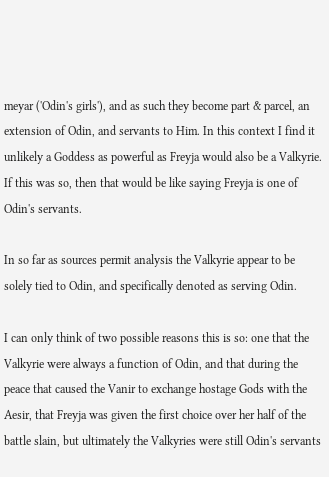meyar ('Odin's girls'), and as such they become part & parcel, an extension of Odin, and servants to Him. In this context I find it unlikely a Goddess as powerful as Freyja would also be a Valkyrie. If this was so, then that would be like saying Freyja is one of Odin's servants.

In so far as sources permit analysis the Valkyrie appear to be solely tied to Odin, and specifically denoted as serving Odin.

I can only think of two possible reasons this is so: one that the Valkyrie were always a function of Odin, and that during the peace that caused the Vanir to exchange hostage Gods with the Aesir, that Freyja was given the first choice over her half of the battle slain, but ultimately the Valkyries were still Odin's servants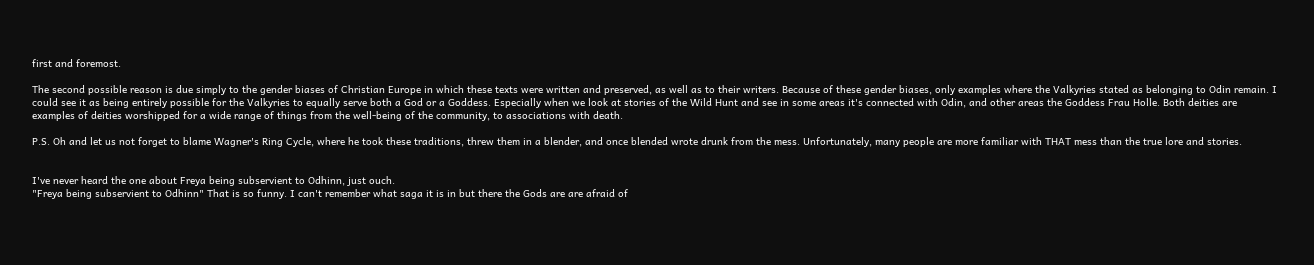first and foremost.

The second possible reason is due simply to the gender biases of Christian Europe in which these texts were written and preserved, as well as to their writers. Because of these gender biases, only examples where the Valkyries stated as belonging to Odin remain. I could see it as being entirely possible for the Valkyries to equally serve both a God or a Goddess. Especially when we look at stories of the Wild Hunt and see in some areas it's connected with Odin, and other areas the Goddess Frau Holle. Both deities are examples of deities worshipped for a wide range of things from the well-being of the community, to associations with death.

P.S. Oh and let us not forget to blame Wagner's Ring Cycle, where he took these traditions, threw them in a blender, and once blended wrote drunk from the mess. Unfortunately, many people are more familiar with THAT mess than the true lore and stories.


I've never heard the one about Freya being subservient to Odhinn, just ouch.
"Freya being subservient to Odhinn" That is so funny. I can't remember what saga it is in but there the Gods are are afraid of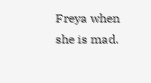Freya when she is mad.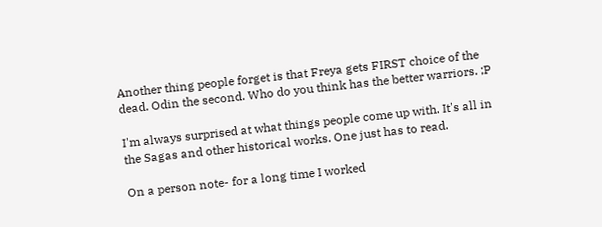Another thing people forget is that Freya gets FIRST choice of the dead. Odin the second. Who do you think has the better warriors. ;P

I'm always surprised at what things people come up with. It's all in the Sagas and other historical works. One just has to read.

On a person note- for a long time I worked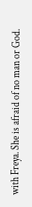with Freya. She is afraid of no man or God.